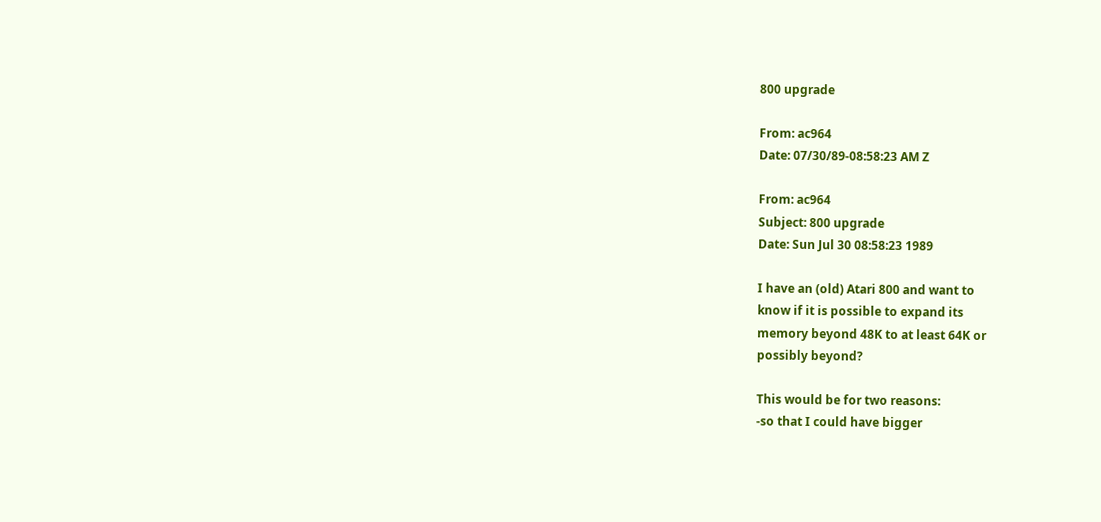800 upgrade

From: ac964
Date: 07/30/89-08:58:23 AM Z

From: ac964
Subject: 800 upgrade
Date: Sun Jul 30 08:58:23 1989

I have an (old) Atari 800 and want to
know if it is possible to expand its
memory beyond 48K to at least 64K or
possibly beyond?

This would be for two reasons:
-so that I could have bigger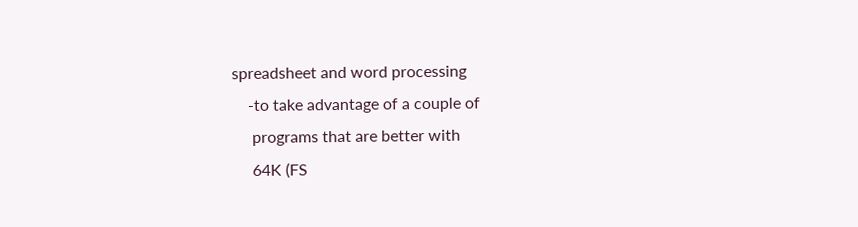spreadsheet and word processing
    -to take advantage of a couple of
     programs that are better with
     64K (FS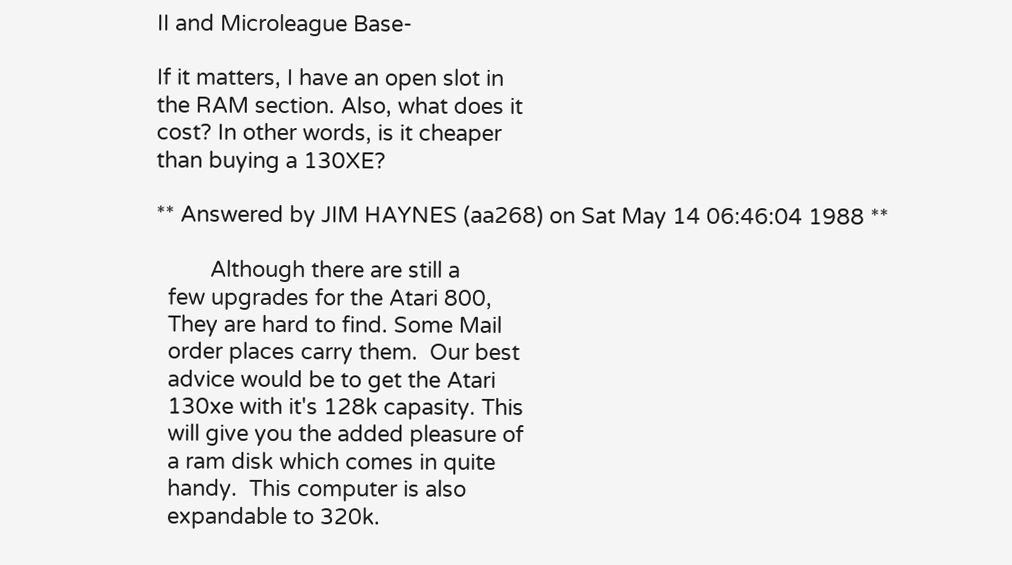II and Microleague Base-

If it matters, I have an open slot in
the RAM section. Also, what does it
cost? In other words, is it cheaper
than buying a 130XE?

** Answered by JIM HAYNES (aa268) on Sat May 14 06:46:04 1988 **

         Although there are still a
  few upgrades for the Atari 800,
  They are hard to find. Some Mail
  order places carry them.  Our best
  advice would be to get the Atari
  130xe with it's 128k capasity. This
  will give you the added pleasure of
  a ram disk which comes in quite
  handy.  This computer is also
  expandable to 320k.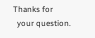Thanks for
  your question.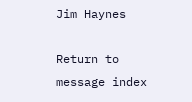Jim Haynes

Return to message index